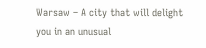Warsaw – A city that will delight you in an unusual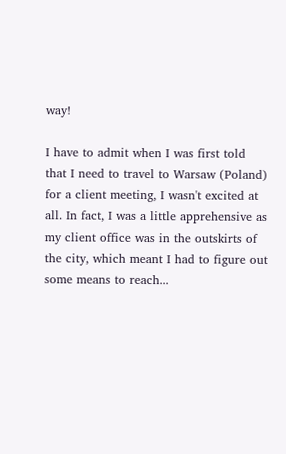way!

I have to admit when I was first told that I need to travel to Warsaw (Poland) for a client meeting, I wasn't excited at all. In fact, I was a little apprehensive as my client office was in the outskirts of the city, which meant I had to figure out some means to reach...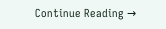Continue Reading →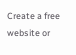Create a free website or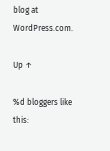blog at WordPress.com.

Up ↑

%d bloggers like this: